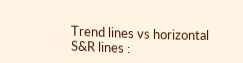Trend lines vs horizontal S&R lines :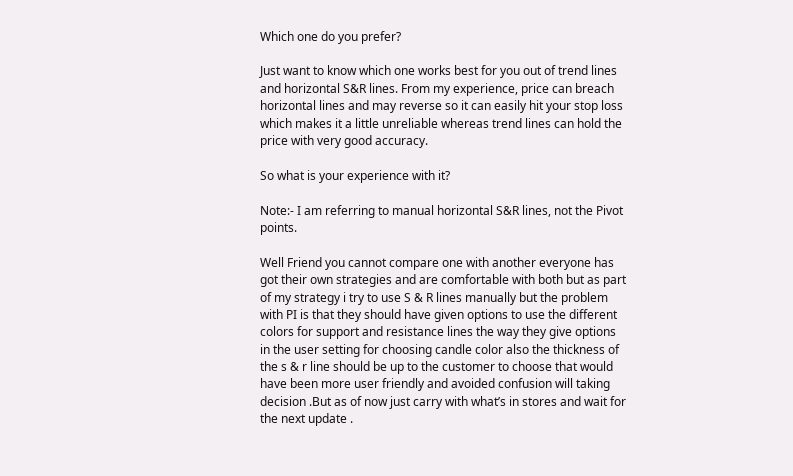Which one do you prefer?

Just want to know which one works best for you out of trend lines and horizontal S&R lines. From my experience, price can breach horizontal lines and may reverse so it can easily hit your stop loss which makes it a little unreliable whereas trend lines can hold the price with very good accuracy.

So what is your experience with it?

Note:- I am referring to manual horizontal S&R lines, not the Pivot points.

Well Friend you cannot compare one with another everyone has got their own strategies and are comfortable with both but as part of my strategy i try to use S & R lines manually but the problem with PI is that they should have given options to use the different colors for support and resistance lines the way they give options in the user setting for choosing candle color also the thickness of the s & r line should be up to the customer to choose that would have been more user friendly and avoided confusion will taking decision .But as of now just carry with what’s in stores and wait for the next update .